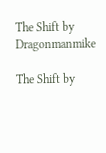The Shift by Dragonmanmike

The Shift by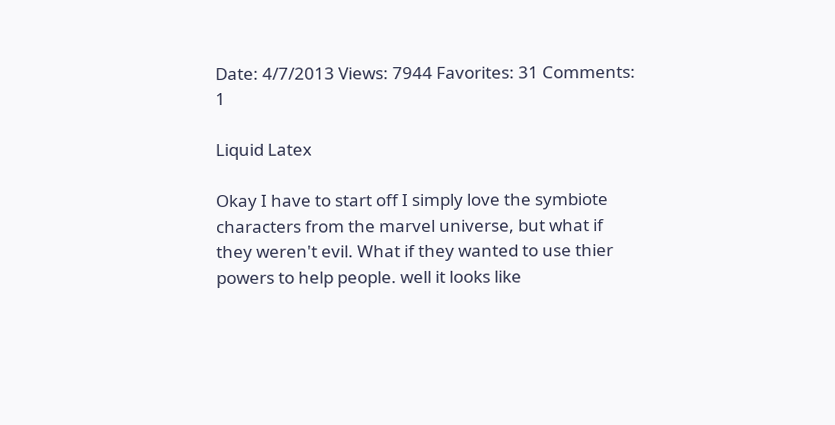Date: 4/7/2013 Views: 7944 Favorites: 31 Comments: 1

Liquid Latex

Okay I have to start off I simply love the symbiote characters from the marvel universe, but what if they weren't evil. What if they wanted to use thier powers to help people. well it looks like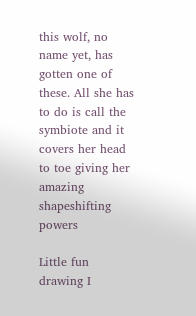this wolf, no name yet, has gotten one of these. All she has to do is call the symbiote and it covers her head to toe giving her amazing shapeshifting powers

Little fun drawing I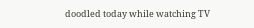doodled today while watching TV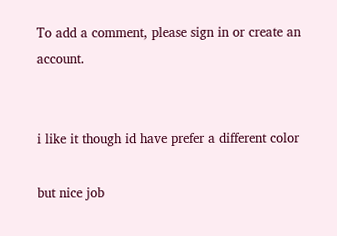To add a comment, please sign in or create an account.


i like it though id have prefer a different color

but nice job